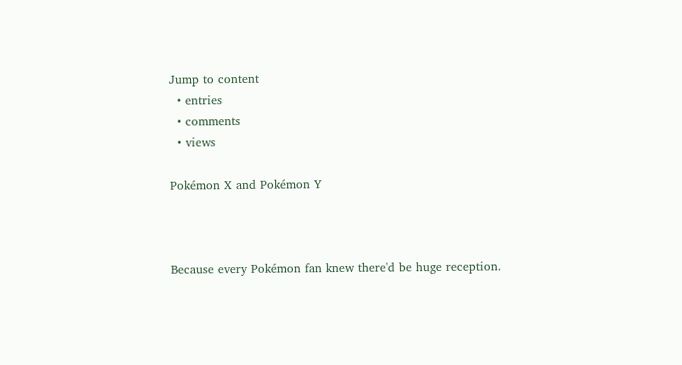Jump to content
  • entries
  • comments
  • views

Pokémon X and Pokémon Y



Because every Pokémon fan knew there'd be huge reception.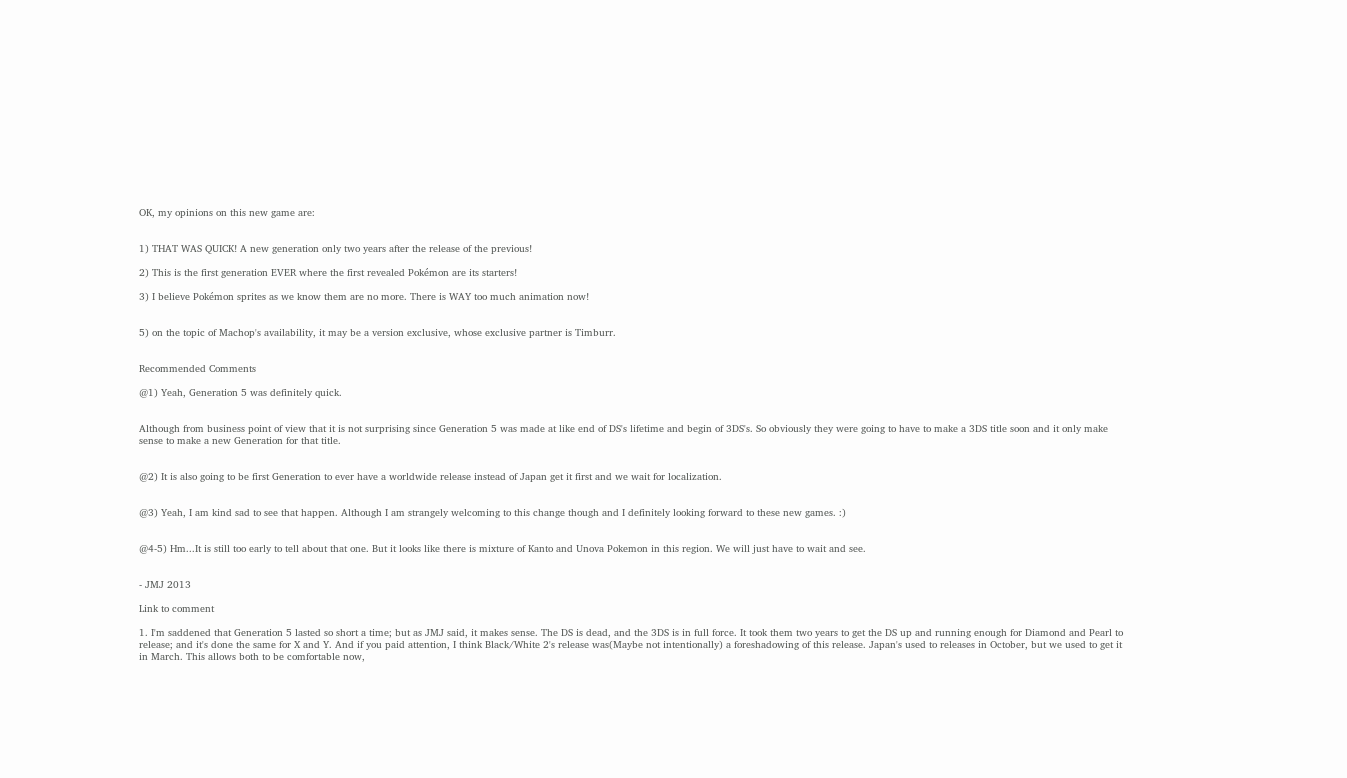OK, my opinions on this new game are:


1) THAT WAS QUICK! A new generation only two years after the release of the previous!

2) This is the first generation EVER where the first revealed Pokémon are its starters!

3) I believe Pokémon sprites as we know them are no more. There is WAY too much animation now!


5) on the topic of Machop's availability, it may be a version exclusive, whose exclusive partner is Timburr.


Recommended Comments

@1) Yeah, Generation 5 was definitely quick.


Although from business point of view that it is not surprising since Generation 5 was made at like end of DS's lifetime and begin of 3DS's. So obviously they were going to have to make a 3DS title soon and it only make sense to make a new Generation for that title.


@2) It is also going to be first Generation to ever have a worldwide release instead of Japan get it first and we wait for localization.


@3) Yeah, I am kind sad to see that happen. Although I am strangely welcoming to this change though and I definitely looking forward to these new games. :)


@4-5) Hm...It is still too early to tell about that one. But it looks like there is mixture of Kanto and Unova Pokemon in this region. We will just have to wait and see.


- JMJ 2013

Link to comment

1. I'm saddened that Generation 5 lasted so short a time; but as JMJ said, it makes sense. The DS is dead, and the 3DS is in full force. It took them two years to get the DS up and running enough for Diamond and Pearl to release; and it's done the same for X and Y. And if you paid attention, I think Black/White 2's release was(Maybe not intentionally) a foreshadowing of this release. Japan's used to releases in October, but we used to get it in March. This allows both to be comfortable now,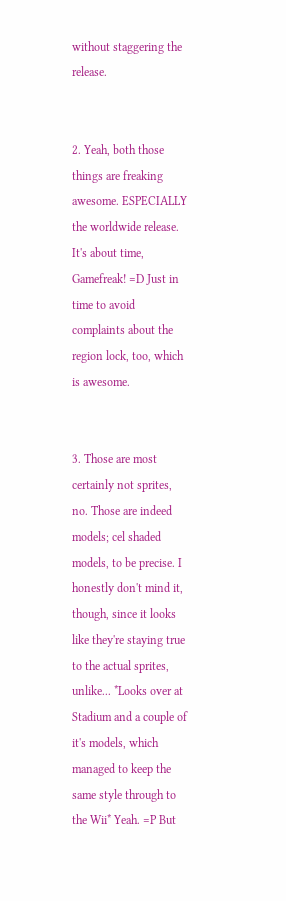without staggering the release.


2. Yeah, both those things are freaking awesome. ESPECIALLY the worldwide release. It's about time, Gamefreak! =D Just in time to avoid complaints about the region lock, too, which is awesome.


3. Those are most certainly not sprites, no. Those are indeed models; cel shaded models, to be precise. I honestly don't mind it, though, since it looks like they're staying true to the actual sprites, unlike... *Looks over at Stadium and a couple of it's models, which managed to keep the same style through to the Wii* Yeah. =P But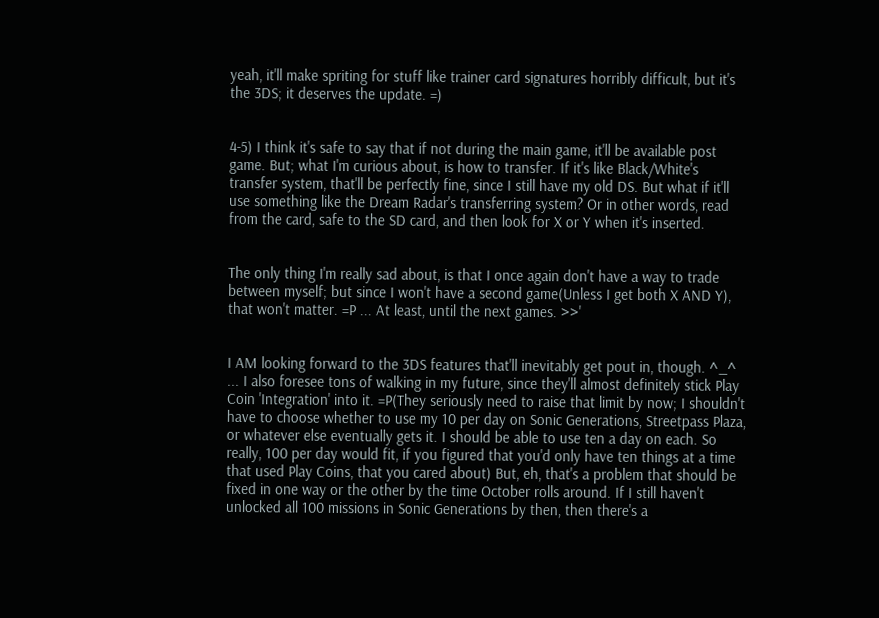yeah, it'll make spriting for stuff like trainer card signatures horribly difficult, but it's the 3DS; it deserves the update. =)


4-5) I think it's safe to say that if not during the main game, it'll be available post game. But; what I'm curious about, is how to transfer. If it's like Black/White's transfer system, that'll be perfectly fine, since I still have my old DS. But what if it'll use something like the Dream Radar's transferring system? Or in other words, read from the card, safe to the SD card, and then look for X or Y when it's inserted.


The only thing I'm really sad about, is that I once again don't have a way to trade between myself; but since I won't have a second game(Unless I get both X AND Y), that won't matter. =P ... At least, until the next games. >>'


I AM looking forward to the 3DS features that'll inevitably get pout in, though. ^_^ ... I also foresee tons of walking in my future, since they'll almost definitely stick Play Coin 'Integration' into it. =P(They seriously need to raise that limit by now; I shouldn't have to choose whether to use my 10 per day on Sonic Generations, Streetpass Plaza, or whatever else eventually gets it. I should be able to use ten a day on each. So really, 100 per day would fit, if you figured that you'd only have ten things at a time that used Play Coins, that you cared about) But, eh, that's a problem that should be fixed in one way or the other by the time October rolls around. If I still haven't unlocked all 100 missions in Sonic Generations by then, then there's a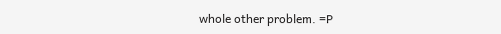whole other problem. =P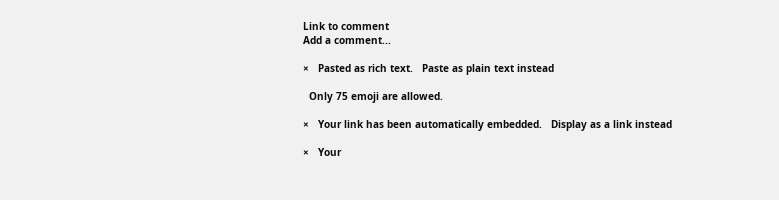Link to comment
Add a comment...

×   Pasted as rich text.   Paste as plain text instead

  Only 75 emoji are allowed.

×   Your link has been automatically embedded.   Display as a link instead

×   Your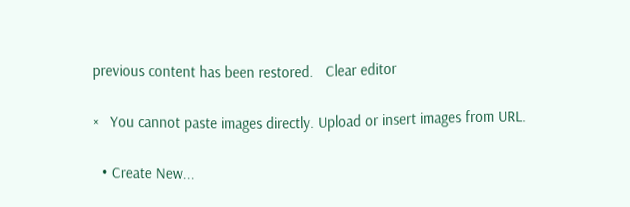previous content has been restored.   Clear editor

×   You cannot paste images directly. Upload or insert images from URL.

  • Create New...